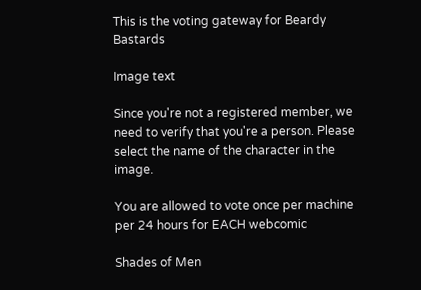This is the voting gateway for Beardy Bastards

Image text

Since you're not a registered member, we need to verify that you're a person. Please select the name of the character in the image.

You are allowed to vote once per machine per 24 hours for EACH webcomic

Shades of Men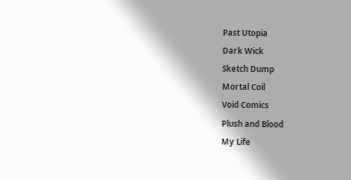Past Utopia
Dark Wick
Sketch Dump
Mortal Coil
Void Comics
Plush and Blood
My Life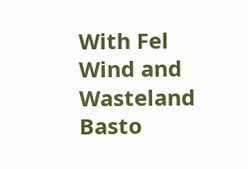With Fel
Wind and Wasteland
Basto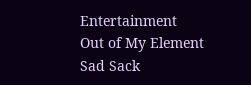Entertainment
Out of My Element
Sad Sack